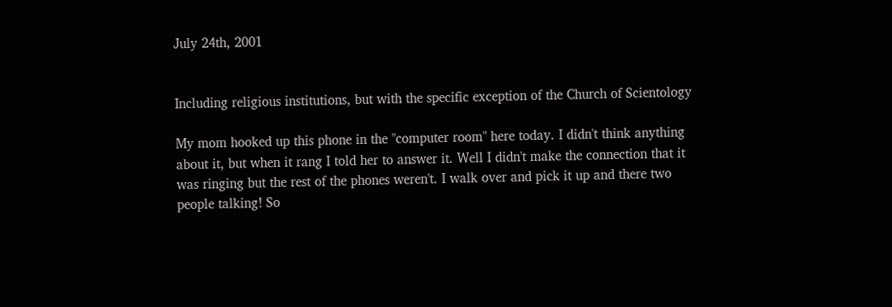July 24th, 2001


Including religious institutions, but with the specific exception of the Church of Scientology

My mom hooked up this phone in the "computer room" here today. I didn't think anything about it, but when it rang I told her to answer it. Well I didn't make the connection that it was ringing but the rest of the phones weren't. I walk over and pick it up and there two people talking! So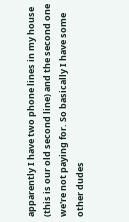apparently I have two phone lines in my house (this is our old second line) and the second one we're not paying for. So basically I have some other dudes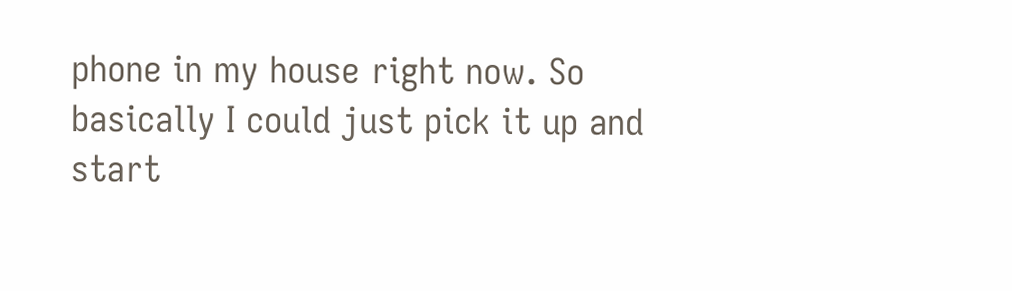phone in my house right now. So basically I could just pick it up and start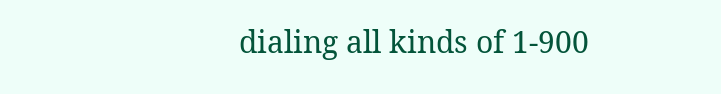dialing all kinds of 1-900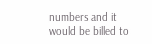numbers and it would be billed to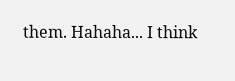them. Hahaha... I think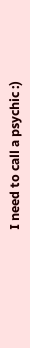I need to call a psychic :)